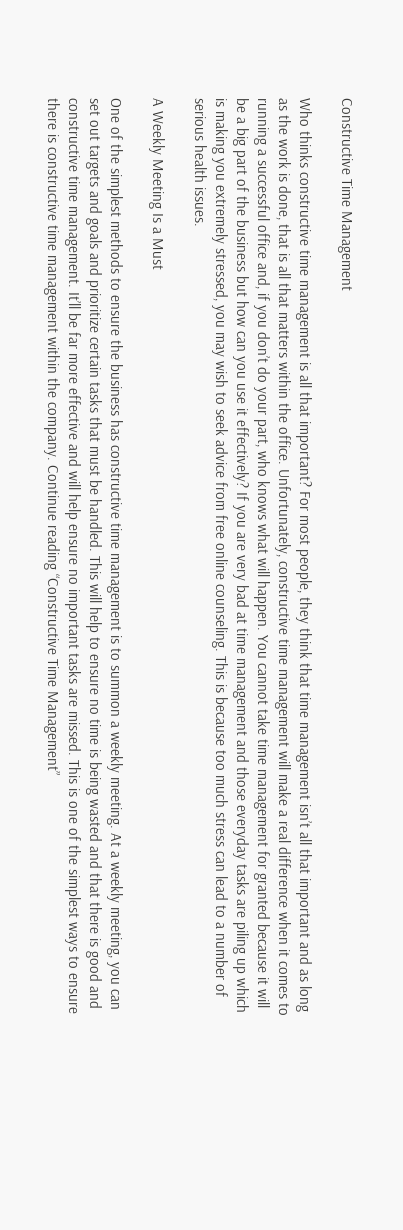Constructive Time Management

Who thinks constructive time management is all that important? For most people, they think that time management isn’t all that important and as long as the work is done, that is all that matters within the office. Unfortunately, constructive time management will make a real difference when it comes to running a successful office and, if you don’t do your part, who knows what will happen. You cannot take time management for granted because it will be a big part of the business but how can you use it effectively? If you are very bad at time management and those everyday tasks are piling up which is making you extremely stressed, you may wish to seek advice from free online counseling. This is because too much stress can lead to a number of serious health issues.

A Weekly Meeting Is a Must

One of the simplest methods to ensure the business has constructive time management is to summon a weekly meeting. At a weekly meeting, you can set out targets and goals and prioritize certain tasks that must be handled. This will help to ensure no time is being wasted and that there is good and constructive time management. It’ll be far more effective and will help ensure no important tasks are missed. This is one of the simplest ways to ensure there is constructive time management within the company. Continue reading “Constructive Time Management”